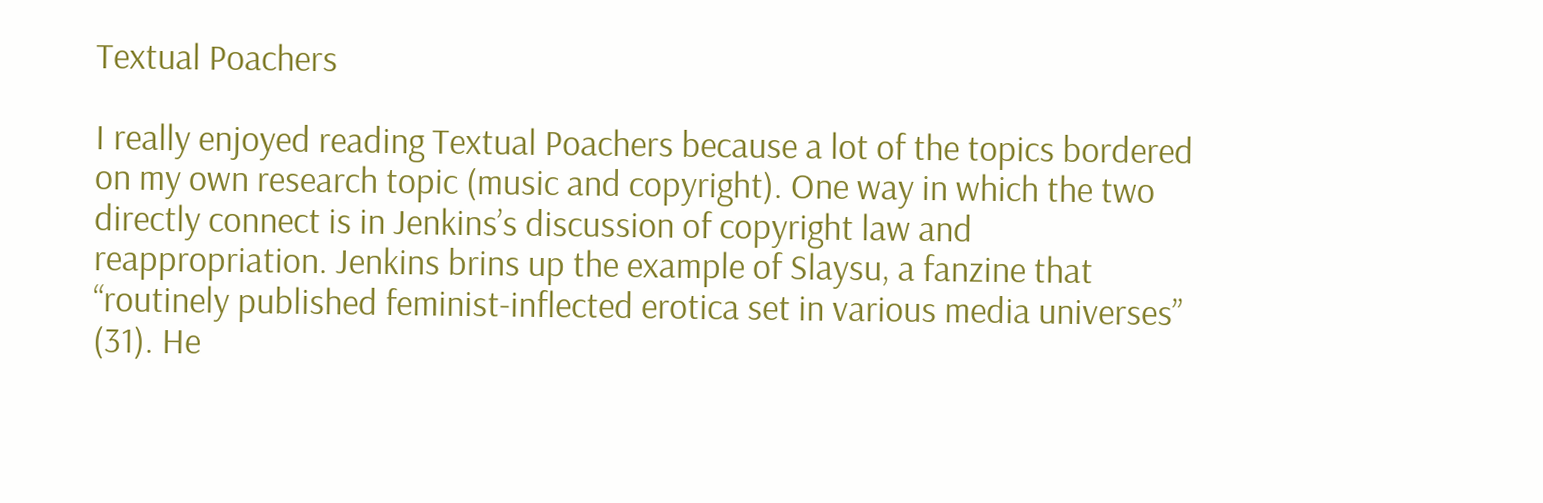Textual Poachers

I really enjoyed reading Textual Poachers because a lot of the topics bordered on my own research topic (music and copyright). One way in which the two directly connect is in Jenkins’s discussion of copyright law and reappropriation. Jenkins brins up the example of Slaysu, a fanzine that “routinely published feminist-inflected erotica set in various media universes” (31). He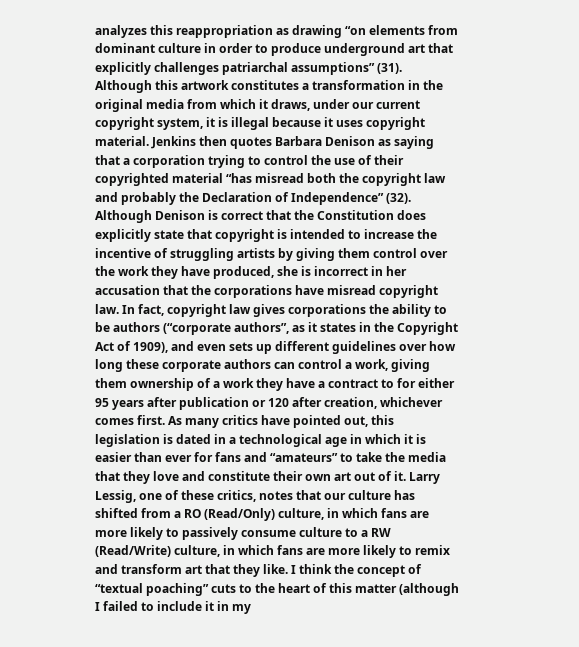analyzes this reappropriation as drawing “on elements from dominant culture in order to produce underground art that explicitly challenges patriarchal assumptions” (31). Although this artwork constitutes a transformation in the original media from which it draws, under our current copyright system, it is illegal because it uses copyright material. Jenkins then quotes Barbara Denison as saying that a corporation trying to control the use of their copyrighted material “has misread both the copyright law and probably the Declaration of Independence” (32). Although Denison is correct that the Constitution does explicitly state that copyright is intended to increase the incentive of struggling artists by giving them control over the work they have produced, she is incorrect in her accusation that the corporations have misread copyright law. In fact, copyright law gives corporations the ability to be authors (“corporate authors”, as it states in the Copyright Act of 1909), and even sets up different guidelines over how long these corporate authors can control a work, giving them ownership of a work they have a contract to for either 95 years after publication or 120 after creation, whichever comes first. As many critics have pointed out, this legislation is dated in a technological age in which it is easier than ever for fans and “amateurs” to take the media that they love and constitute their own art out of it. Larry Lessig, one of these critics, notes that our culture has shifted from a RO (Read/Only) culture, in which fans are more likely to passively consume culture to a RW (Read/Write) culture, in which fans are more likely to remix and transform art that they like. I think the concept of “textual poaching” cuts to the heart of this matter (although I failed to include it in my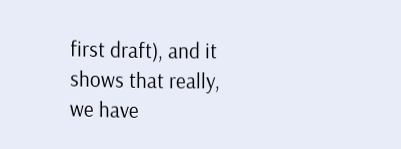first draft), and it shows that really, we have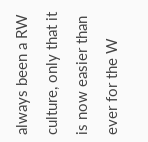always been a RW culture, only that it is now easier than ever for the W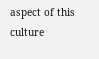aspect of this culture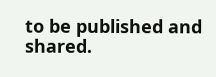to be published and shared.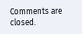Comments are closed.